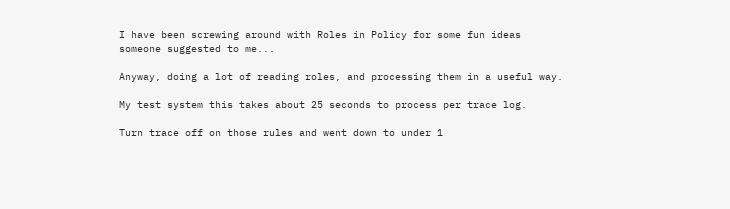I have been screwing around with Roles in Policy for some fun ideas
someone suggested to me...

Anyway, doing a lot of reading roles, and processing them in a useful way.

My test system this takes about 25 seconds to process per trace log.

Turn trace off on those rules and went down to under 1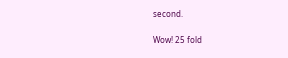second.

Wow! 25 fold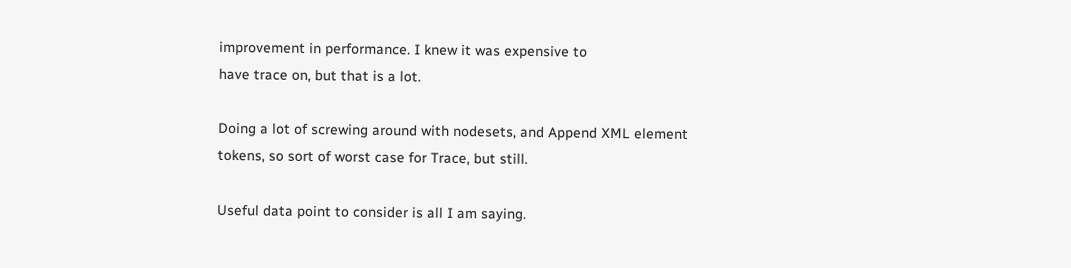improvement in performance. I knew it was expensive to
have trace on, but that is a lot.

Doing a lot of screwing around with nodesets, and Append XML element
tokens, so sort of worst case for Trace, but still.

Useful data point to consider is all I am saying.